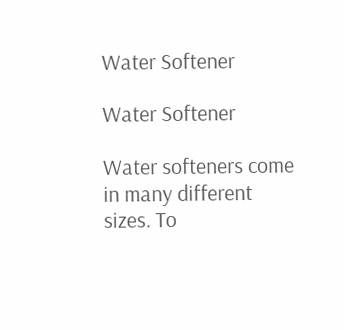Water Softener

Water Softener

Water softeners come in many different sizes. To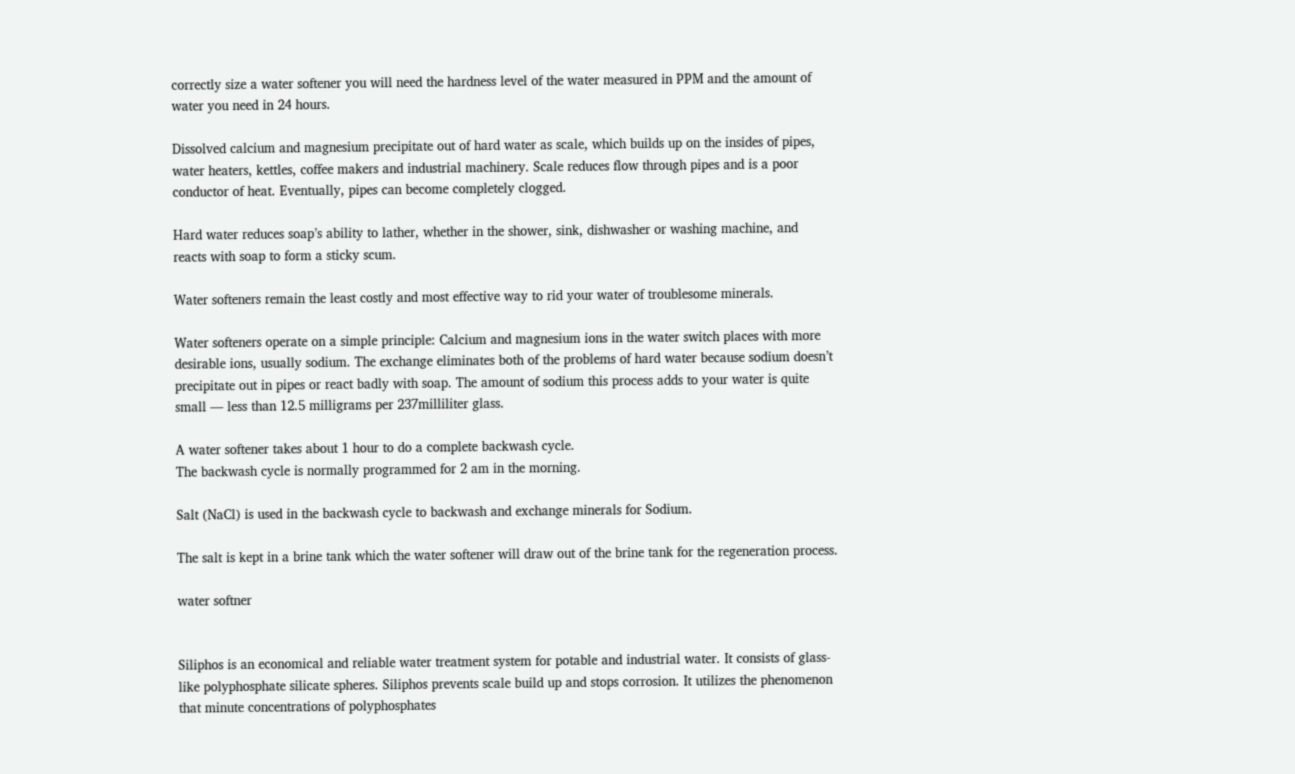correctly size a water softener you will need the hardness level of the water measured in PPM and the amount of water you need in 24 hours.

Dissolved calcium and magnesium precipitate out of hard water as scale, which builds up on the insides of pipes, water heaters, kettles, coffee makers and industrial machinery. Scale reduces flow through pipes and is a poor conductor of heat. Eventually, pipes can become completely clogged.

Hard water reduces soap’s ability to lather, whether in the shower, sink, dishwasher or washing machine, and reacts with soap to form a sticky scum.

Water softeners remain the least costly and most effective way to rid your water of troublesome minerals.

Water softeners operate on a simple principle: Calcium and magnesium ions in the water switch places with more desirable ions, usually sodium. The exchange eliminates both of the problems of hard water because sodium doesn’t precipitate out in pipes or react badly with soap. The amount of sodium this process adds to your water is quite small — less than 12.5 milligrams per 237milliliter glass.

A water softener takes about 1 hour to do a complete backwash cycle.
The backwash cycle is normally programmed for 2 am in the morning.

Salt (NaCl) is used in the backwash cycle to backwash and exchange minerals for Sodium.

The salt is kept in a brine tank which the water softener will draw out of the brine tank for the regeneration process.

water softner


Siliphos is an economical and reliable water treatment system for potable and industrial water. It consists of glass-like polyphosphate silicate spheres. Siliphos prevents scale build up and stops corrosion. It utilizes the phenomenon that minute concentrations of polyphosphates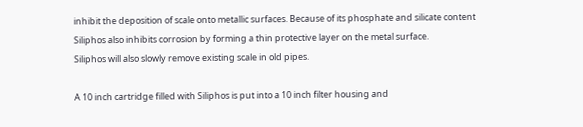inhibit the deposition of scale onto metallic surfaces. Because of its phosphate and silicate content Siliphos also inhibits corrosion by forming a thin protective layer on the metal surface.
Siliphos will also slowly remove existing scale in old pipes.

A 10 inch cartridge filled with Siliphos is put into a 10 inch filter housing and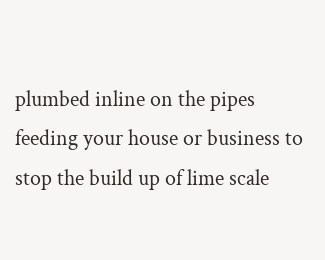plumbed inline on the pipes feeding your house or business to stop the build up of lime scale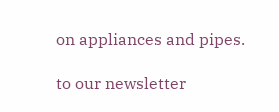on appliances and pipes.

to our newsletter